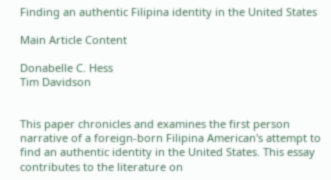Finding an authentic Filipina identity in the United States

Main Article Content

Donabelle C. Hess
Tim Davidson


This paper chronicles and examines the first person narrative of a foreign-born Filipina American's attempt to find an authentic identity in the United States. This essay contributes to the literature on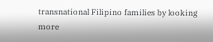transnational Filipino families by looking more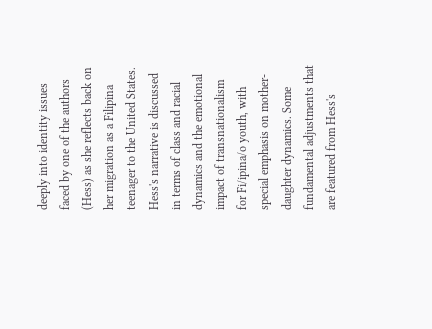deeply into identity issues faced by one of the authors (Hess) as she reflects back on her migration as a Filipina teenager to the United States. Hess's narrative is discussed in terms of class and racial dynamics and the emotional impact of transnationalism for Fi/ipina/o youth, with special emphasis on mother-daughter dynamics. Some fundamental adjustments that are featured from Hess's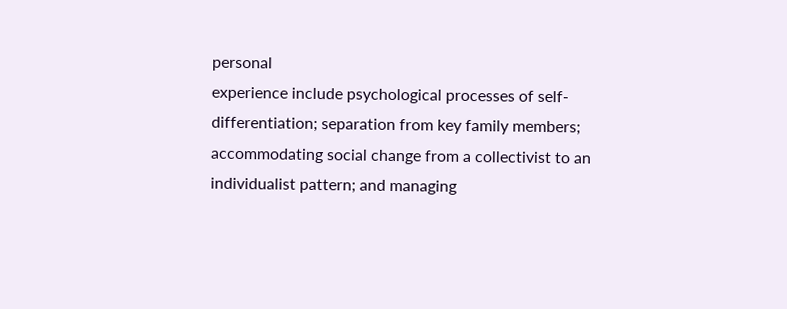personal
experience include psychological processes of self-differentiation; separation from key family members; accommodating social change from a collectivist to an individualist pattern; and managing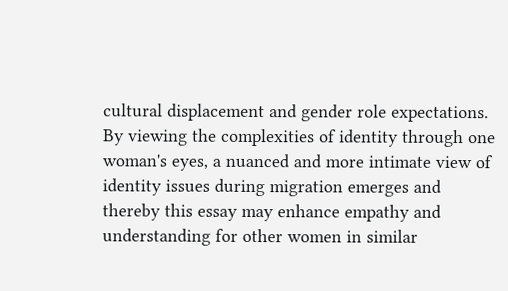cultural displacement and gender role expectations. By viewing the complexities of identity through one woman's eyes, a nuanced and more intimate view of identity issues during migration emerges and thereby this essay may enhance empathy and understanding for other women in similar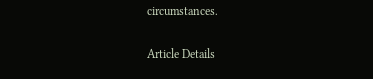circumstances.

Article Details